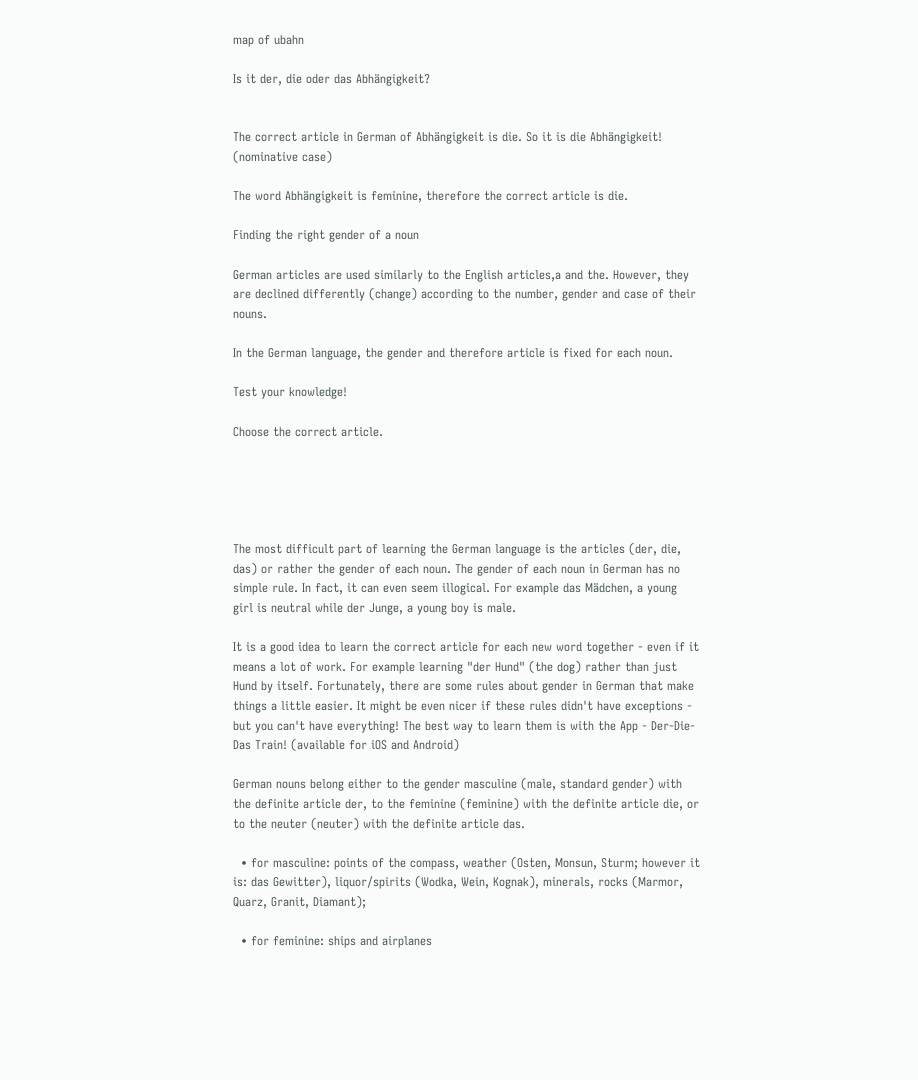map of ubahn

Is it der, die oder das Abhängigkeit?


The correct article in German of Abhängigkeit is die. So it is die Abhängigkeit! (nominative case)

The word Abhängigkeit is feminine, therefore the correct article is die.

Finding the right gender of a noun

German articles are used similarly to the English articles,a and the. However, they are declined differently (change) according to the number, gender and case of their nouns.

In the German language, the gender and therefore article is fixed for each noun.

Test your knowledge!

Choose the correct article.





The most difficult part of learning the German language is the articles (der, die, das) or rather the gender of each noun. The gender of each noun in German has no simple rule. In fact, it can even seem illogical. For example das Mädchen, a young girl is neutral while der Junge, a young boy is male.

It is a good idea to learn the correct article for each new word together - even if it means a lot of work. For example learning "der Hund" (the dog) rather than just Hund by itself. Fortunately, there are some rules about gender in German that make things a little easier. It might be even nicer if these rules didn't have exceptions - but you can't have everything! The best way to learn them is with the App - Der-Die-Das Train! (available for iOS and Android)

German nouns belong either to the gender masculine (male, standard gender) with the definite article der, to the feminine (feminine) with the definite article die, or to the neuter (neuter) with the definite article das.

  • for masculine: points of the compass, weather (Osten, Monsun, Sturm; however it is: das Gewitter), liquor/spirits (Wodka, Wein, Kognak), minerals, rocks (Marmor, Quarz, Granit, Diamant);

  • for feminine: ships and airplanes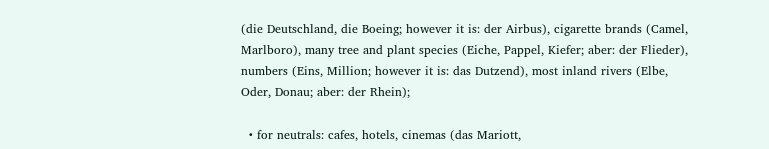(die Deutschland, die Boeing; however it is: der Airbus), cigarette brands (Camel, Marlboro), many tree and plant species (Eiche, Pappel, Kiefer; aber: der Flieder), numbers (Eins, Million; however it is: das Dutzend), most inland rivers (Elbe, Oder, Donau; aber: der Rhein);

  • for neutrals: cafes, hotels, cinemas (das Mariott,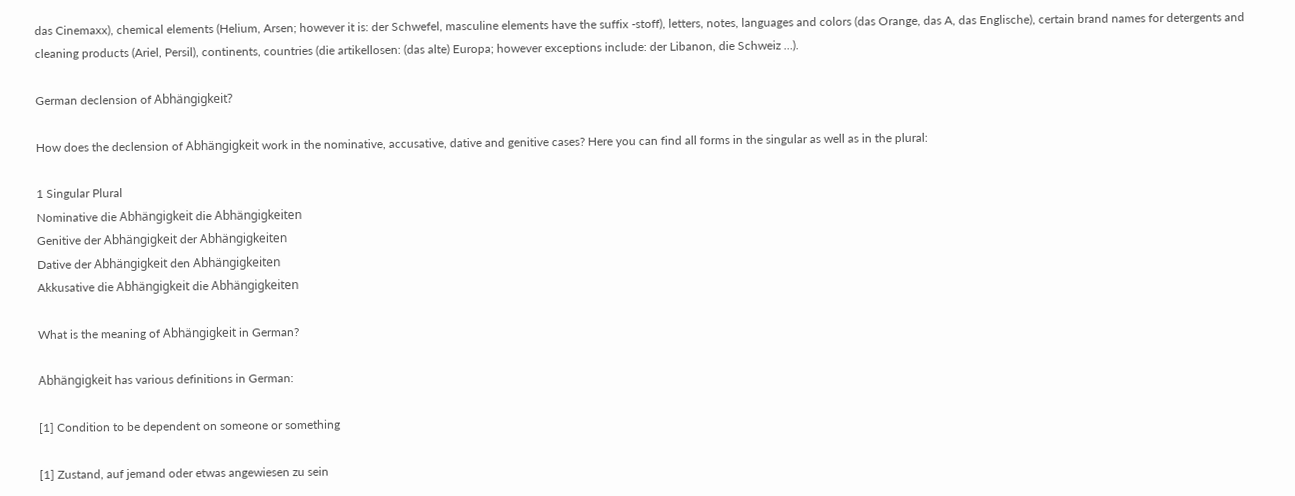das Cinemaxx), chemical elements (Helium, Arsen; however it is: der Schwefel, masculine elements have the suffix -stoff), letters, notes, languages and colors (das Orange, das A, das Englische), certain brand names for detergents and cleaning products (Ariel, Persil), continents, countries (die artikellosen: (das alte) Europa; however exceptions include: der Libanon, die Schweiz …).

German declension of Abhängigkeit?

How does the declension of Abhängigkeit work in the nominative, accusative, dative and genitive cases? Here you can find all forms in the singular as well as in the plural:

1 Singular Plural
Nominative die Abhängigkeit die Abhängigkeiten
Genitive der Abhängigkeit der Abhängigkeiten
Dative der Abhängigkeit den Abhängigkeiten
Akkusative die Abhängigkeit die Abhängigkeiten

What is the meaning of Abhängigkeit in German?

Abhängigkeit has various definitions in German:

[1] Condition to be dependent on someone or something

[1] Zustand, auf jemand oder etwas angewiesen zu sein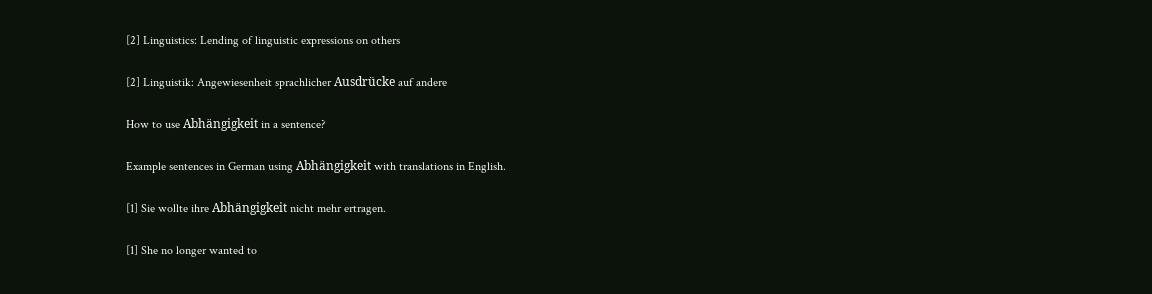[2] Linguistics: Lending of linguistic expressions on others

[2] Linguistik: Angewiesenheit sprachlicher Ausdrücke auf andere

How to use Abhängigkeit in a sentence?

Example sentences in German using Abhängigkeit with translations in English.

[1] Sie wollte ihre Abhängigkeit nicht mehr ertragen.

[1] She no longer wanted to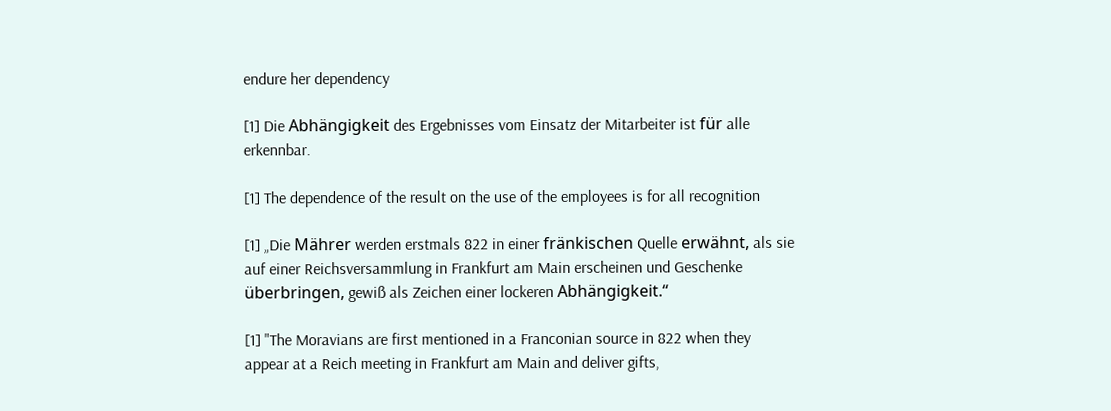endure her dependency

[1] Die Abhängigkeit des Ergebnisses vom Einsatz der Mitarbeiter ist für alle erkennbar.

[1] The dependence of the result on the use of the employees is for all recognition

[1] „Die Mährer werden erstmals 822 in einer fränkischen Quelle erwähnt, als sie auf einer Reichsversammlung in Frankfurt am Main erscheinen und Geschenke überbringen, gewiß als Zeichen einer lockeren Abhängigkeit.“

[1] "The Moravians are first mentioned in a Franconian source in 822 when they appear at a Reich meeting in Frankfurt am Main and deliver gifts,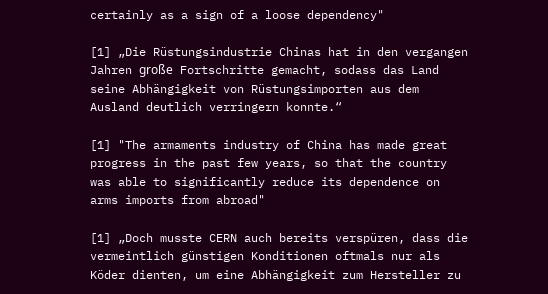certainly as a sign of a loose dependency"

[1] „Die Rüstungsindustrie Chinas hat in den vergangen Jahren große Fortschritte gemacht, sodass das Land seine Abhängigkeit von Rüstungsimporten aus dem Ausland deutlich verringern konnte.“

[1] "The armaments industry of China has made great progress in the past few years, so that the country was able to significantly reduce its dependence on arms imports from abroad"

[1] „Doch musste CERN auch bereits verspüren, dass die vermeintlich günstigen Konditionen oftmals nur als Köder dienten, um eine Abhängigkeit zum Hersteller zu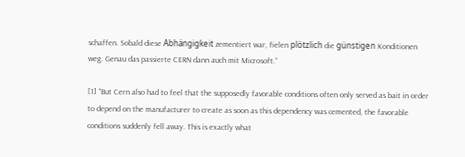schaffen. Sobald diese Abhängigkeit zementiert war, fielen plötzlich die günstigen Konditionen weg. Genau das passierte CERN dann auch mit Microsoft.“

[1] “But Cern also had to feel that the supposedly favorable conditions often only served as bait in order to depend on the manufacturer to create as soon as this dependency was cemented, the favorable conditions suddenly fell away. This is exactly what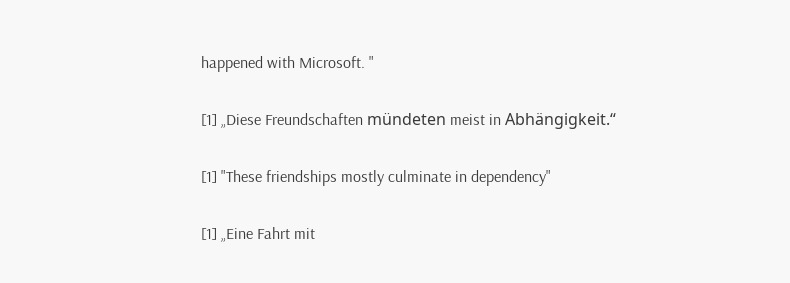happened with Microsoft. "

[1] „Diese Freundschaften mündeten meist in Abhängigkeit.“

[1] "These friendships mostly culminate in dependency"

[1] „Eine Fahrt mit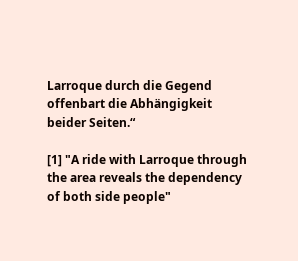Larroque durch die Gegend offenbart die Abhängigkeit beider Seiten.“

[1] "A ride with Larroque through the area reveals the dependency of both side people"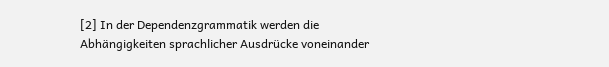[2] In der Dependenzgrammatik werden die Abhängigkeiten sprachlicher Ausdrücke voneinander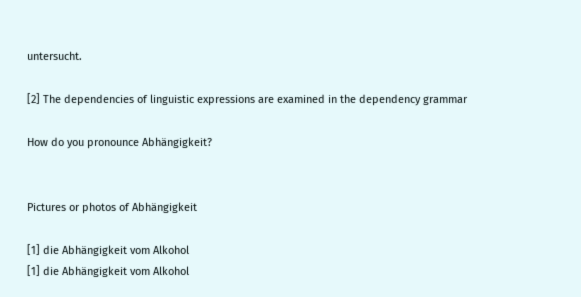untersucht.

[2] The dependencies of linguistic expressions are examined in the dependency grammar

How do you pronounce Abhängigkeit?


Pictures or photos of Abhängigkeit

[1] die Abhängigkeit vom Alkohol
[1] die Abhängigkeit vom Alkohol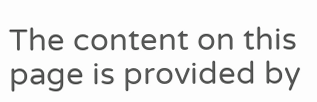The content on this page is provided by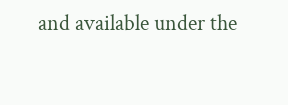and available under the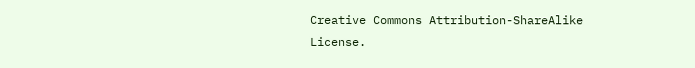Creative Commons Attribution-ShareAlike License.